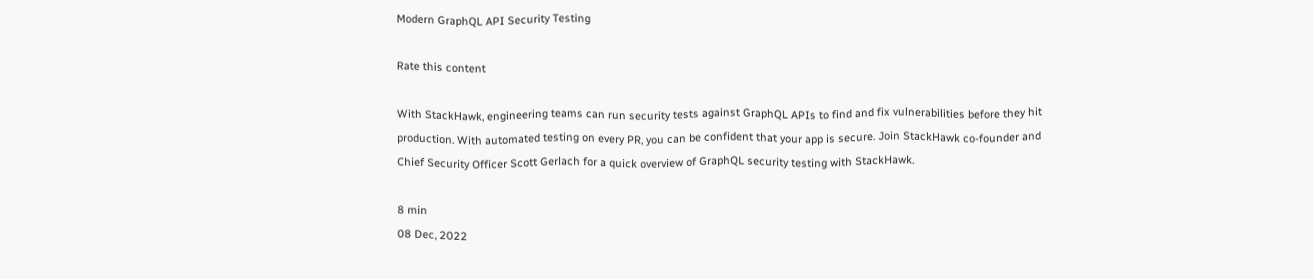Modern GraphQL API Security Testing

Rate this content

With StackHawk, engineering teams can run security tests against GraphQL APIs to find and fix vulnerabilities before they hit production. With automated testing on every PR, you can be confident that your app is secure. Join StackHawk co-founder and Chief Security Officer Scott Gerlach for a quick overview of GraphQL security testing with StackHawk.

8 min
08 Dec, 2022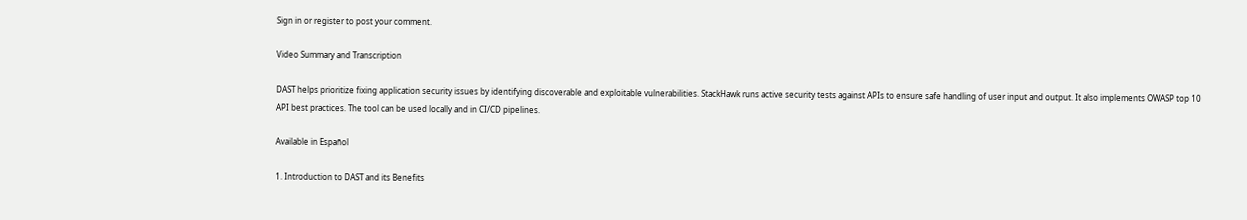Sign in or register to post your comment.

Video Summary and Transcription

DAST helps prioritize fixing application security issues by identifying discoverable and exploitable vulnerabilities. StackHawk runs active security tests against APIs to ensure safe handling of user input and output. It also implements OWASP top 10 API best practices. The tool can be used locally and in CI/CD pipelines.

Available in Español

1. Introduction to DAST and its Benefits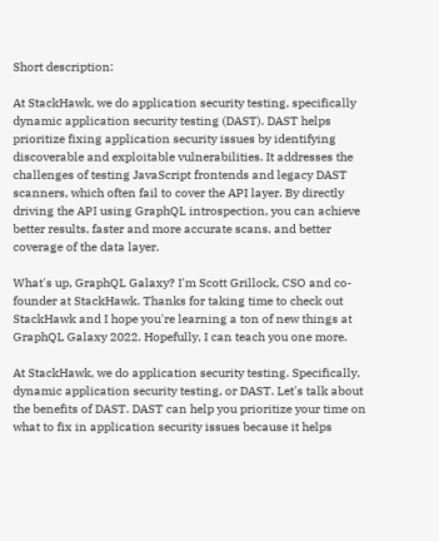Short description:

At StackHawk, we do application security testing, specifically dynamic application security testing (DAST). DAST helps prioritize fixing application security issues by identifying discoverable and exploitable vulnerabilities. It addresses the challenges of testing JavaScript frontends and legacy DAST scanners, which often fail to cover the API layer. By directly driving the API using GraphQL introspection, you can achieve better results, faster and more accurate scans, and better coverage of the data layer.

What's up, GraphQL Galaxy? I'm Scott Grillock, CSO and co-founder at StackHawk. Thanks for taking time to check out StackHawk and I hope you're learning a ton of new things at GraphQL Galaxy 2022. Hopefully, I can teach you one more.

At StackHawk, we do application security testing. Specifically, dynamic application security testing, or DAST. Let's talk about the benefits of DAST. DAST can help you prioritize your time on what to fix in application security issues because it helps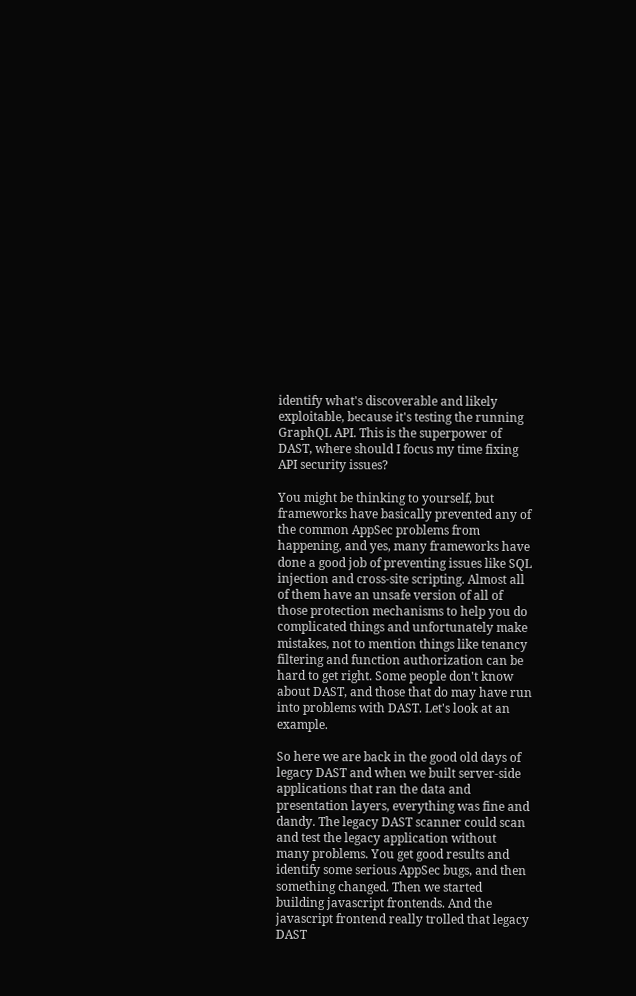identify what's discoverable and likely exploitable, because it's testing the running GraphQL API. This is the superpower of DAST, where should I focus my time fixing API security issues?

You might be thinking to yourself, but frameworks have basically prevented any of the common AppSec problems from happening, and yes, many frameworks have done a good job of preventing issues like SQL injection and cross-site scripting. Almost all of them have an unsafe version of all of those protection mechanisms to help you do complicated things and unfortunately make mistakes, not to mention things like tenancy filtering and function authorization can be hard to get right. Some people don't know about DAST, and those that do may have run into problems with DAST. Let's look at an example.

So here we are back in the good old days of legacy DAST and when we built server-side applications that ran the data and presentation layers, everything was fine and dandy. The legacy DAST scanner could scan and test the legacy application without many problems. You get good results and identify some serious AppSec bugs, and then something changed. Then we started building javascript frontends. And the javascript frontend really trolled that legacy DAST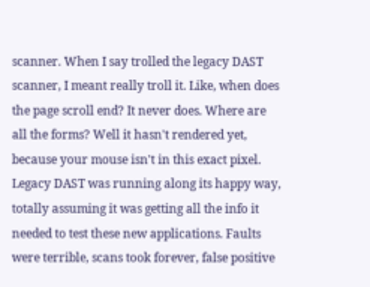scanner. When I say trolled the legacy DAST scanner, I meant really troll it. Like, when does the page scroll end? It never does. Where are all the forms? Well it hasn't rendered yet, because your mouse isn't in this exact pixel. Legacy DAST was running along its happy way, totally assuming it was getting all the info it needed to test these new applications. Faults were terrible, scans took forever, false positive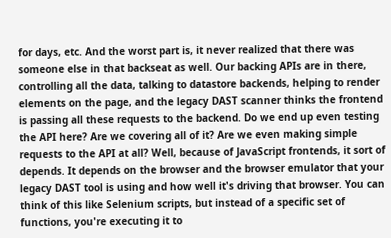for days, etc. And the worst part is, it never realized that there was someone else in that backseat as well. Our backing APIs are in there, controlling all the data, talking to datastore backends, helping to render elements on the page, and the legacy DAST scanner thinks the frontend is passing all these requests to the backend. Do we end up even testing the API here? Are we covering all of it? Are we even making simple requests to the API at all? Well, because of JavaScript frontends, it sort of depends. It depends on the browser and the browser emulator that your legacy DAST tool is using and how well it's driving that browser. You can think of this like Selenium scripts, but instead of a specific set of functions, you're executing it to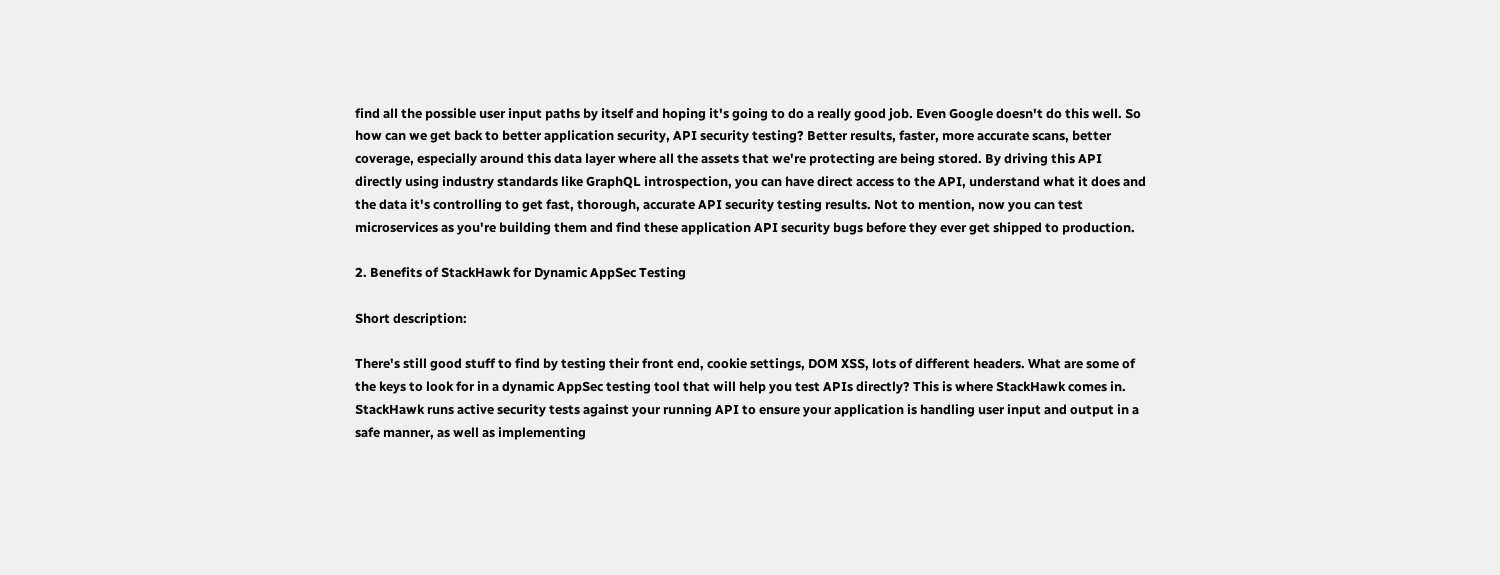find all the possible user input paths by itself and hoping it's going to do a really good job. Even Google doesn't do this well. So how can we get back to better application security, API security testing? Better results, faster, more accurate scans, better coverage, especially around this data layer where all the assets that we're protecting are being stored. By driving this API directly using industry standards like GraphQL introspection, you can have direct access to the API, understand what it does and the data it's controlling to get fast, thorough, accurate API security testing results. Not to mention, now you can test microservices as you're building them and find these application API security bugs before they ever get shipped to production.

2. Benefits of StackHawk for Dynamic AppSec Testing

Short description:

There's still good stuff to find by testing their front end, cookie settings, DOM XSS, lots of different headers. What are some of the keys to look for in a dynamic AppSec testing tool that will help you test APIs directly? This is where StackHawk comes in. StackHawk runs active security tests against your running API to ensure your application is handling user input and output in a safe manner, as well as implementing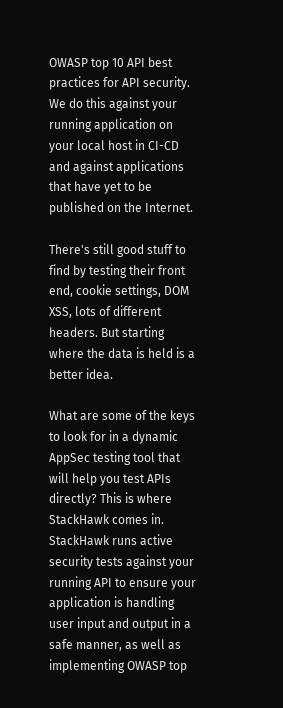OWASP top 10 API best practices for API security. We do this against your running application on your local host in CI-CD and against applications that have yet to be published on the Internet.

There's still good stuff to find by testing their front end, cookie settings, DOM XSS, lots of different headers. But starting where the data is held is a better idea.

What are some of the keys to look for in a dynamic AppSec testing tool that will help you test APIs directly? This is where StackHawk comes in. StackHawk runs active security tests against your running API to ensure your application is handling user input and output in a safe manner, as well as implementing OWASP top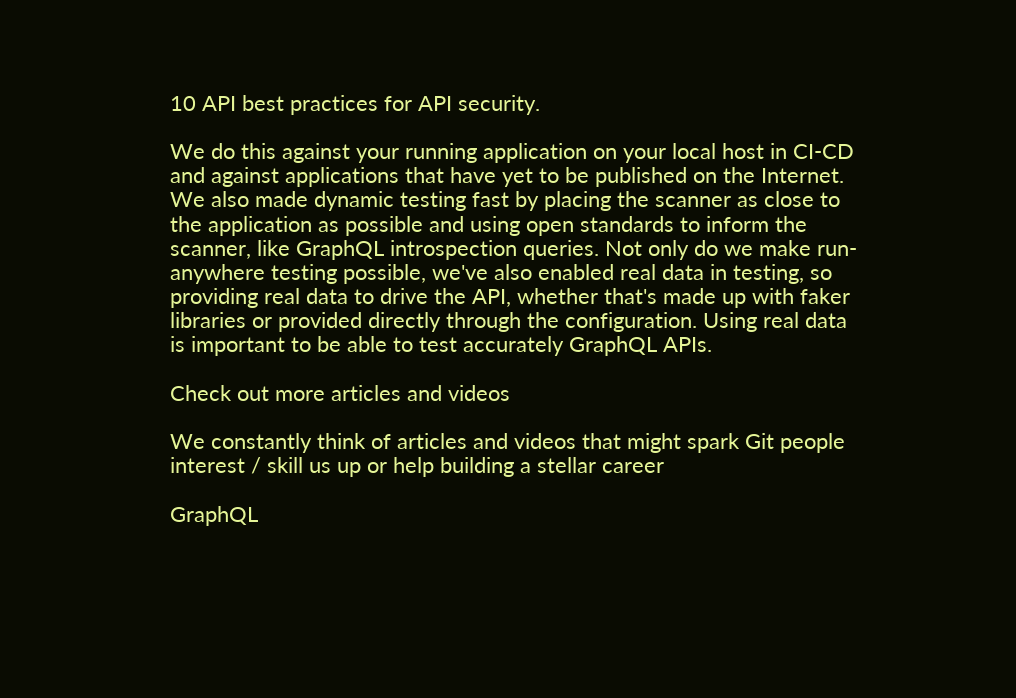10 API best practices for API security.

We do this against your running application on your local host in CI-CD and against applications that have yet to be published on the Internet. We also made dynamic testing fast by placing the scanner as close to the application as possible and using open standards to inform the scanner, like GraphQL introspection queries. Not only do we make run-anywhere testing possible, we've also enabled real data in testing, so providing real data to drive the API, whether that's made up with faker libraries or provided directly through the configuration. Using real data is important to be able to test accurately GraphQL APIs.

Check out more articles and videos

We constantly think of articles and videos that might spark Git people interest / skill us up or help building a stellar career

GraphQL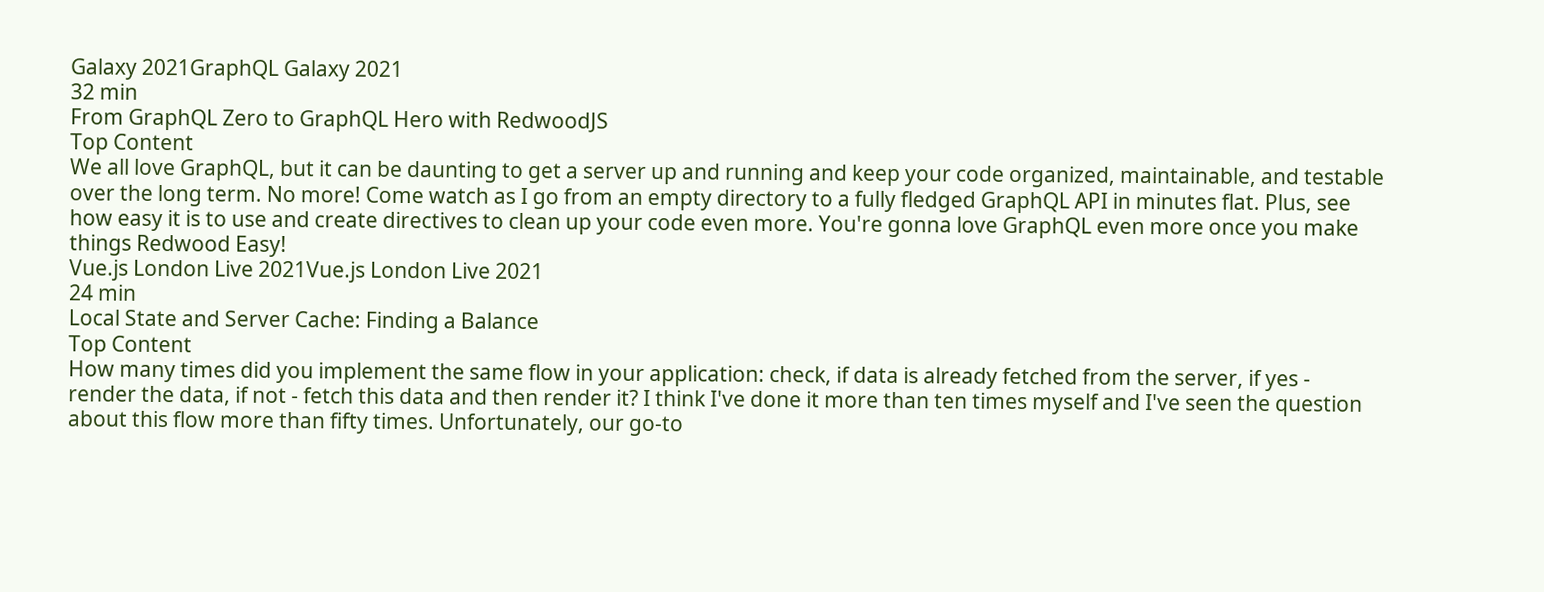Galaxy 2021GraphQL Galaxy 2021
32 min
From GraphQL Zero to GraphQL Hero with RedwoodJS
Top Content
We all love GraphQL, but it can be daunting to get a server up and running and keep your code organized, maintainable, and testable over the long term. No more! Come watch as I go from an empty directory to a fully fledged GraphQL API in minutes flat. Plus, see how easy it is to use and create directives to clean up your code even more. You're gonna love GraphQL even more once you make things Redwood Easy!
Vue.js London Live 2021Vue.js London Live 2021
24 min
Local State and Server Cache: Finding a Balance
Top Content
How many times did you implement the same flow in your application: check, if data is already fetched from the server, if yes - render the data, if not - fetch this data and then render it? I think I've done it more than ten times myself and I've seen the question about this flow more than fifty times. Unfortunately, our go-to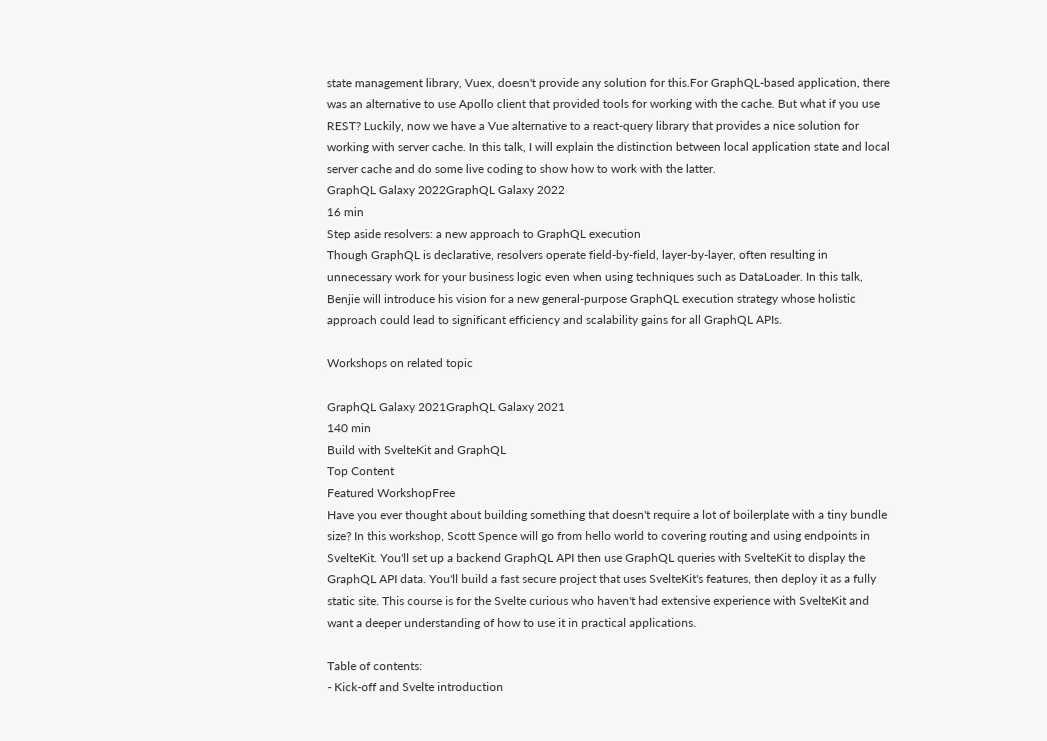state management library, Vuex, doesn't provide any solution for this.For GraphQL-based application, there was an alternative to use Apollo client that provided tools for working with the cache. But what if you use REST? Luckily, now we have a Vue alternative to a react-query library that provides a nice solution for working with server cache. In this talk, I will explain the distinction between local application state and local server cache and do some live coding to show how to work with the latter.
GraphQL Galaxy 2022GraphQL Galaxy 2022
16 min
Step aside resolvers: a new approach to GraphQL execution
Though GraphQL is declarative, resolvers operate field-by-field, layer-by-layer, often resulting in unnecessary work for your business logic even when using techniques such as DataLoader. In this talk, Benjie will introduce his vision for a new general-purpose GraphQL execution strategy whose holistic approach could lead to significant efficiency and scalability gains for all GraphQL APIs.

Workshops on related topic

GraphQL Galaxy 2021GraphQL Galaxy 2021
140 min
Build with SvelteKit and GraphQL
Top Content
Featured WorkshopFree
Have you ever thought about building something that doesn't require a lot of boilerplate with a tiny bundle size? In this workshop, Scott Spence will go from hello world to covering routing and using endpoints in SvelteKit. You'll set up a backend GraphQL API then use GraphQL queries with SvelteKit to display the GraphQL API data. You'll build a fast secure project that uses SvelteKit's features, then deploy it as a fully static site. This course is for the Svelte curious who haven't had extensive experience with SvelteKit and want a deeper understanding of how to use it in practical applications.

Table of contents:
- Kick-off and Svelte introduction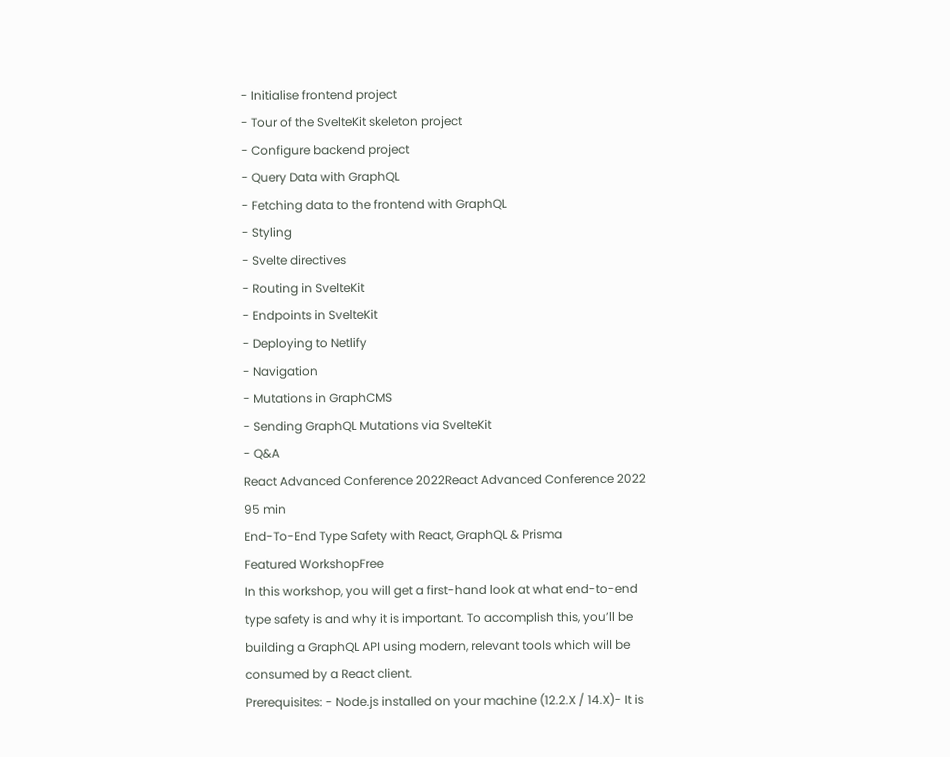- Initialise frontend project
- Tour of the SvelteKit skeleton project
- Configure backend project
- Query Data with GraphQL
- Fetching data to the frontend with GraphQL
- Styling
- Svelte directives
- Routing in SvelteKit
- Endpoints in SvelteKit
- Deploying to Netlify
- Navigation
- Mutations in GraphCMS
- Sending GraphQL Mutations via SvelteKit
- Q&A
React Advanced Conference 2022React Advanced Conference 2022
95 min
End-To-End Type Safety with React, GraphQL & Prisma
Featured WorkshopFree
In this workshop, you will get a first-hand look at what end-to-end type safety is and why it is important. To accomplish this, you’ll be building a GraphQL API using modern, relevant tools which will be consumed by a React client.
Prerequisites: - Node.js installed on your machine (12.2.X / 14.X)- It is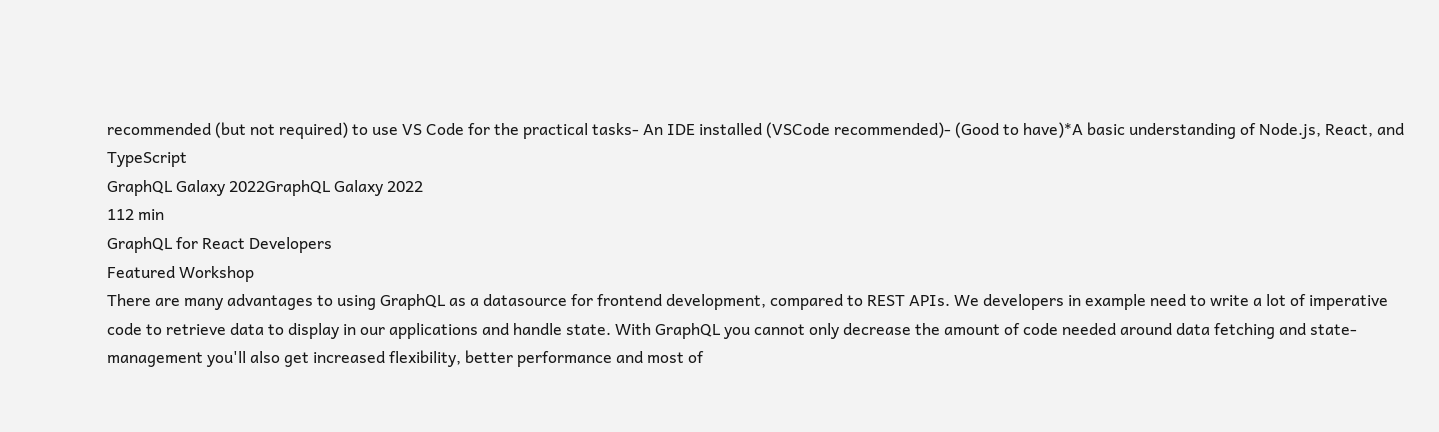recommended (but not required) to use VS Code for the practical tasks- An IDE installed (VSCode recommended)- (Good to have)*A basic understanding of Node.js, React, and TypeScript
GraphQL Galaxy 2022GraphQL Galaxy 2022
112 min
GraphQL for React Developers
Featured Workshop
There are many advantages to using GraphQL as a datasource for frontend development, compared to REST APIs. We developers in example need to write a lot of imperative code to retrieve data to display in our applications and handle state. With GraphQL you cannot only decrease the amount of code needed around data fetching and state-management you'll also get increased flexibility, better performance and most of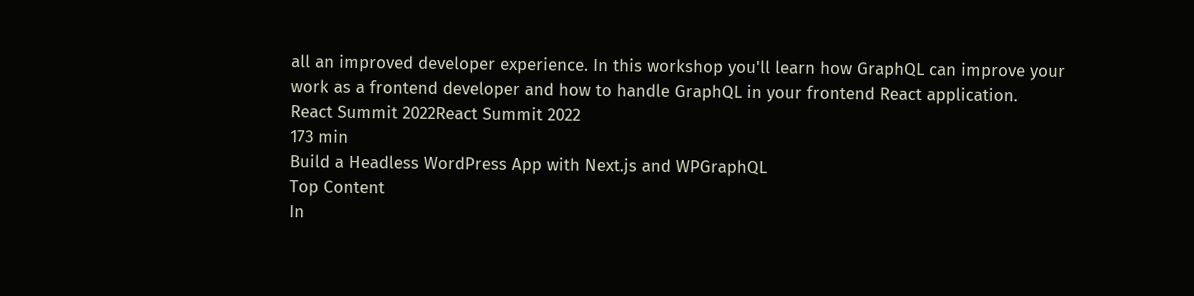all an improved developer experience. In this workshop you'll learn how GraphQL can improve your work as a frontend developer and how to handle GraphQL in your frontend React application.
React Summit 2022React Summit 2022
173 min
Build a Headless WordPress App with Next.js and WPGraphQL
Top Content
In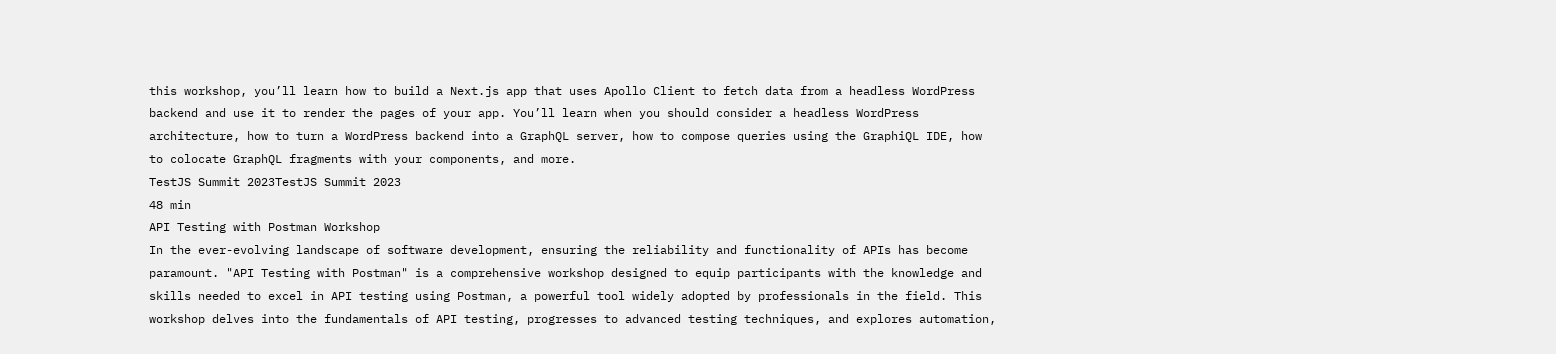this workshop, you’ll learn how to build a Next.js app that uses Apollo Client to fetch data from a headless WordPress backend and use it to render the pages of your app. You’ll learn when you should consider a headless WordPress architecture, how to turn a WordPress backend into a GraphQL server, how to compose queries using the GraphiQL IDE, how to colocate GraphQL fragments with your components, and more.
TestJS Summit 2023TestJS Summit 2023
48 min
API Testing with Postman Workshop
In the ever-evolving landscape of software development, ensuring the reliability and functionality of APIs has become paramount. "API Testing with Postman" is a comprehensive workshop designed to equip participants with the knowledge and skills needed to excel in API testing using Postman, a powerful tool widely adopted by professionals in the field. This workshop delves into the fundamentals of API testing, progresses to advanced testing techniques, and explores automation,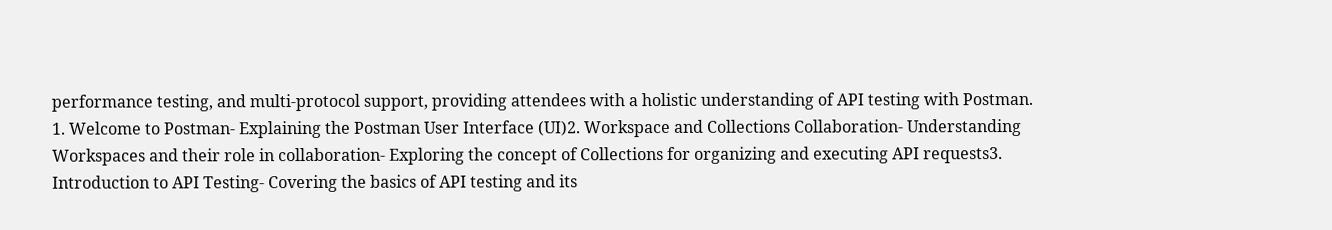performance testing, and multi-protocol support, providing attendees with a holistic understanding of API testing with Postman.
1. Welcome to Postman- Explaining the Postman User Interface (UI)2. Workspace and Collections Collaboration- Understanding Workspaces and their role in collaboration- Exploring the concept of Collections for organizing and executing API requests3. Introduction to API Testing- Covering the basics of API testing and its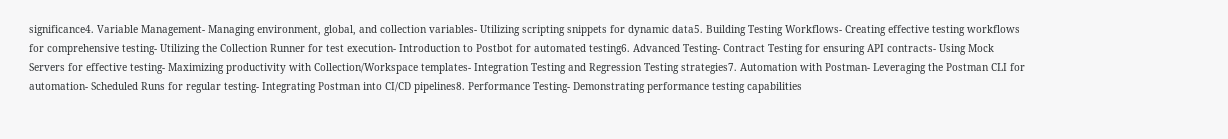significance4. Variable Management- Managing environment, global, and collection variables- Utilizing scripting snippets for dynamic data5. Building Testing Workflows- Creating effective testing workflows for comprehensive testing- Utilizing the Collection Runner for test execution- Introduction to Postbot for automated testing6. Advanced Testing- Contract Testing for ensuring API contracts- Using Mock Servers for effective testing- Maximizing productivity with Collection/Workspace templates- Integration Testing and Regression Testing strategies7. Automation with Postman- Leveraging the Postman CLI for automation- Scheduled Runs for regular testing- Integrating Postman into CI/CD pipelines8. Performance Testing- Demonstrating performance testing capabilities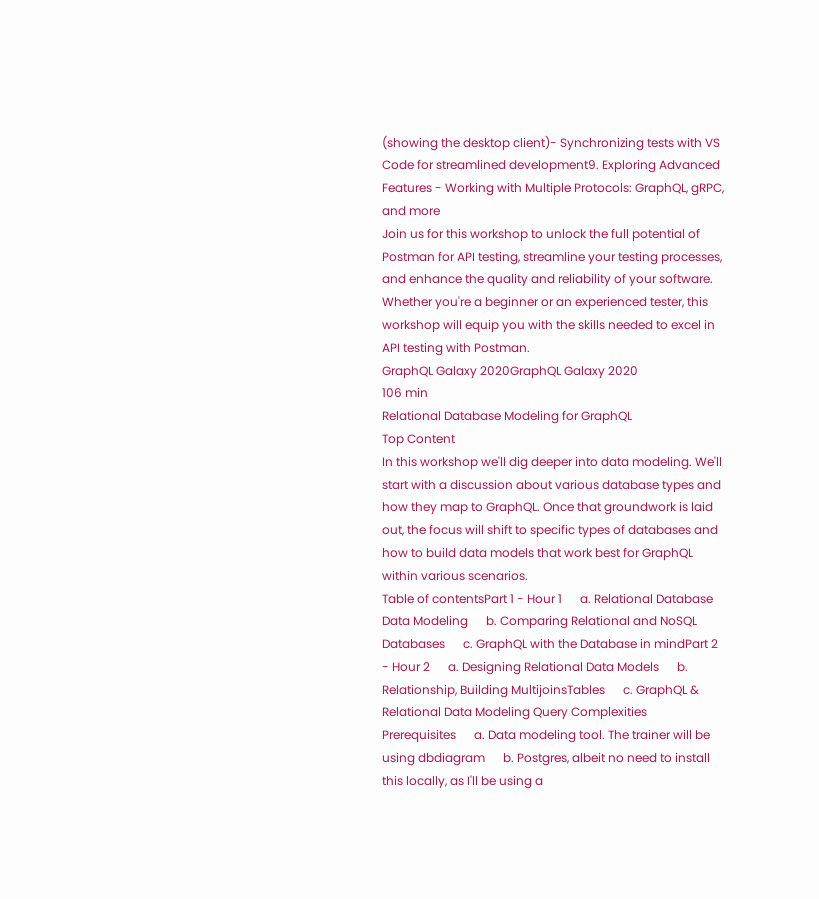(showing the desktop client)- Synchronizing tests with VS Code for streamlined development9. Exploring Advanced Features - Working with Multiple Protocols: GraphQL, gRPC, and more
Join us for this workshop to unlock the full potential of Postman for API testing, streamline your testing processes, and enhance the quality and reliability of your software. Whether you're a beginner or an experienced tester, this workshop will equip you with the skills needed to excel in API testing with Postman.
GraphQL Galaxy 2020GraphQL Galaxy 2020
106 min
Relational Database Modeling for GraphQL
Top Content
In this workshop we'll dig deeper into data modeling. We'll start with a discussion about various database types and how they map to GraphQL. Once that groundwork is laid out, the focus will shift to specific types of databases and how to build data models that work best for GraphQL within various scenarios.
Table of contentsPart 1 - Hour 1      a. Relational Database Data Modeling      b. Comparing Relational and NoSQL Databases      c. GraphQL with the Database in mindPart 2 - Hour 2      a. Designing Relational Data Models      b. Relationship, Building MultijoinsTables      c. GraphQL & Relational Data Modeling Query Complexities
Prerequisites      a. Data modeling tool. The trainer will be using dbdiagram      b. Postgres, albeit no need to install this locally, as I'll be using a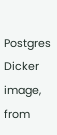Postgres Dicker image, from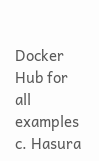Docker Hub for all examples      c. Hasura